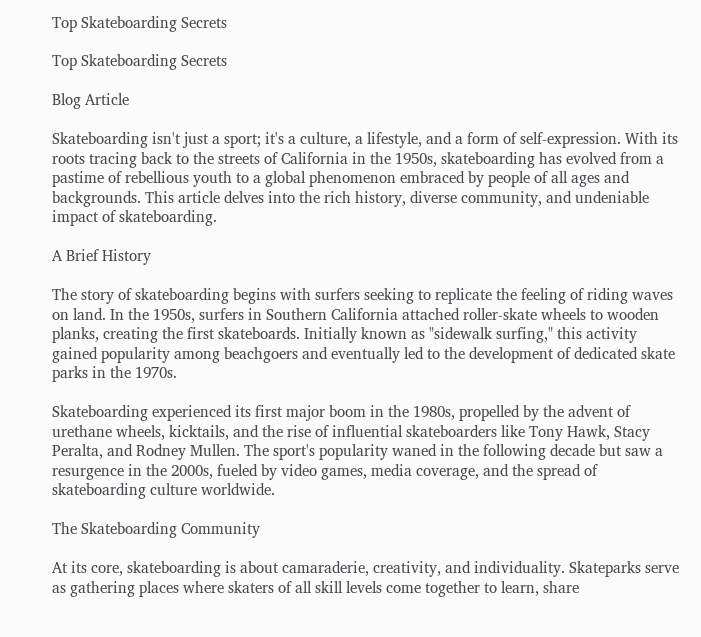Top Skateboarding Secrets

Top Skateboarding Secrets

Blog Article

Skateboarding isn't just a sport; it's a culture, a lifestyle, and a form of self-expression. With its roots tracing back to the streets of California in the 1950s, skateboarding has evolved from a pastime of rebellious youth to a global phenomenon embraced by people of all ages and backgrounds. This article delves into the rich history, diverse community, and undeniable impact of skateboarding.

A Brief History

The story of skateboarding begins with surfers seeking to replicate the feeling of riding waves on land. In the 1950s, surfers in Southern California attached roller-skate wheels to wooden planks, creating the first skateboards. Initially known as "sidewalk surfing," this activity gained popularity among beachgoers and eventually led to the development of dedicated skate parks in the 1970s.

Skateboarding experienced its first major boom in the 1980s, propelled by the advent of urethane wheels, kicktails, and the rise of influential skateboarders like Tony Hawk, Stacy Peralta, and Rodney Mullen. The sport's popularity waned in the following decade but saw a resurgence in the 2000s, fueled by video games, media coverage, and the spread of skateboarding culture worldwide.

The Skateboarding Community

At its core, skateboarding is about camaraderie, creativity, and individuality. Skateparks serve as gathering places where skaters of all skill levels come together to learn, share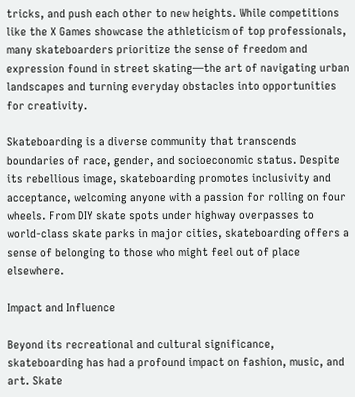tricks, and push each other to new heights. While competitions like the X Games showcase the athleticism of top professionals, many skateboarders prioritize the sense of freedom and expression found in street skating—the art of navigating urban landscapes and turning everyday obstacles into opportunities for creativity.

Skateboarding is a diverse community that transcends boundaries of race, gender, and socioeconomic status. Despite its rebellious image, skateboarding promotes inclusivity and acceptance, welcoming anyone with a passion for rolling on four wheels. From DIY skate spots under highway overpasses to world-class skate parks in major cities, skateboarding offers a sense of belonging to those who might feel out of place elsewhere.

Impact and Influence

Beyond its recreational and cultural significance, skateboarding has had a profound impact on fashion, music, and art. Skate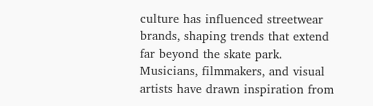culture has influenced streetwear brands, shaping trends that extend far beyond the skate park. Musicians, filmmakers, and visual artists have drawn inspiration from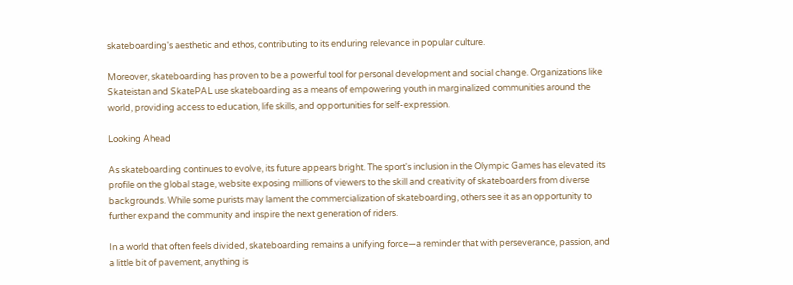skateboarding's aesthetic and ethos, contributing to its enduring relevance in popular culture.

Moreover, skateboarding has proven to be a powerful tool for personal development and social change. Organizations like Skateistan and SkatePAL use skateboarding as a means of empowering youth in marginalized communities around the world, providing access to education, life skills, and opportunities for self-expression.

Looking Ahead

As skateboarding continues to evolve, its future appears bright. The sport's inclusion in the Olympic Games has elevated its profile on the global stage, website exposing millions of viewers to the skill and creativity of skateboarders from diverse backgrounds. While some purists may lament the commercialization of skateboarding, others see it as an opportunity to further expand the community and inspire the next generation of riders.

In a world that often feels divided, skateboarding remains a unifying force—a reminder that with perseverance, passion, and a little bit of pavement, anything is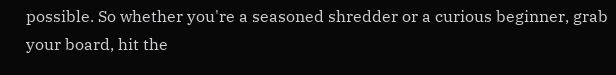possible. So whether you're a seasoned shredder or a curious beginner, grab your board, hit the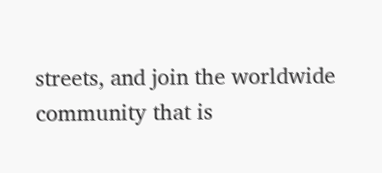streets, and join the worldwide community that is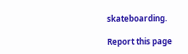skateboarding.

Report this page